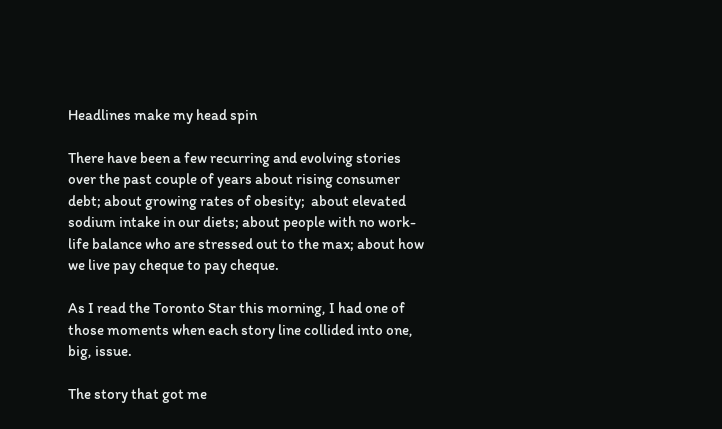Headlines make my head spin

There have been a few recurring and evolving stories over the past couple of years about rising consumer debt; about growing rates of obesity;  about elevated sodium intake in our diets; about people with no work-life balance who are stressed out to the max; about how we live pay cheque to pay cheque.

As I read the Toronto Star this morning, I had one of those moments when each story line collided into one, big, issue.

The story that got me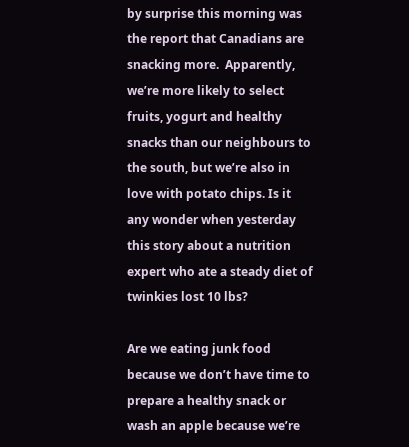by surprise this morning was the report that Canadians are snacking more.  Apparently, we’re more likely to select fruits, yogurt and healthy snacks than our neighbours to the south, but we’re also in love with potato chips. Is it any wonder when yesterday this story about a nutrition expert who ate a steady diet of twinkies lost 10 lbs?

Are we eating junk food because we don’t have time to prepare a healthy snack or wash an apple because we’re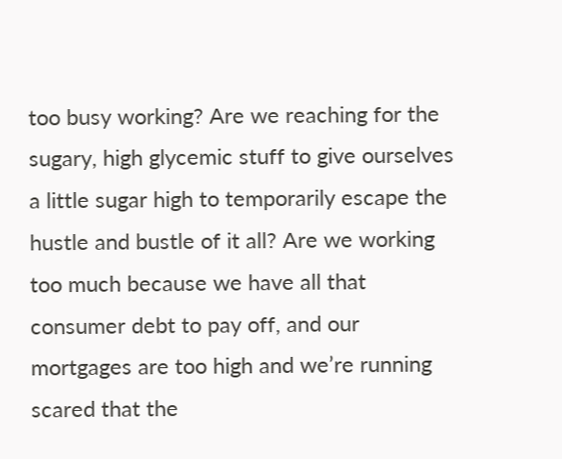too busy working? Are we reaching for the sugary, high glycemic stuff to give ourselves a little sugar high to temporarily escape the hustle and bustle of it all? Are we working too much because we have all that consumer debt to pay off, and our mortgages are too high and we’re running scared that the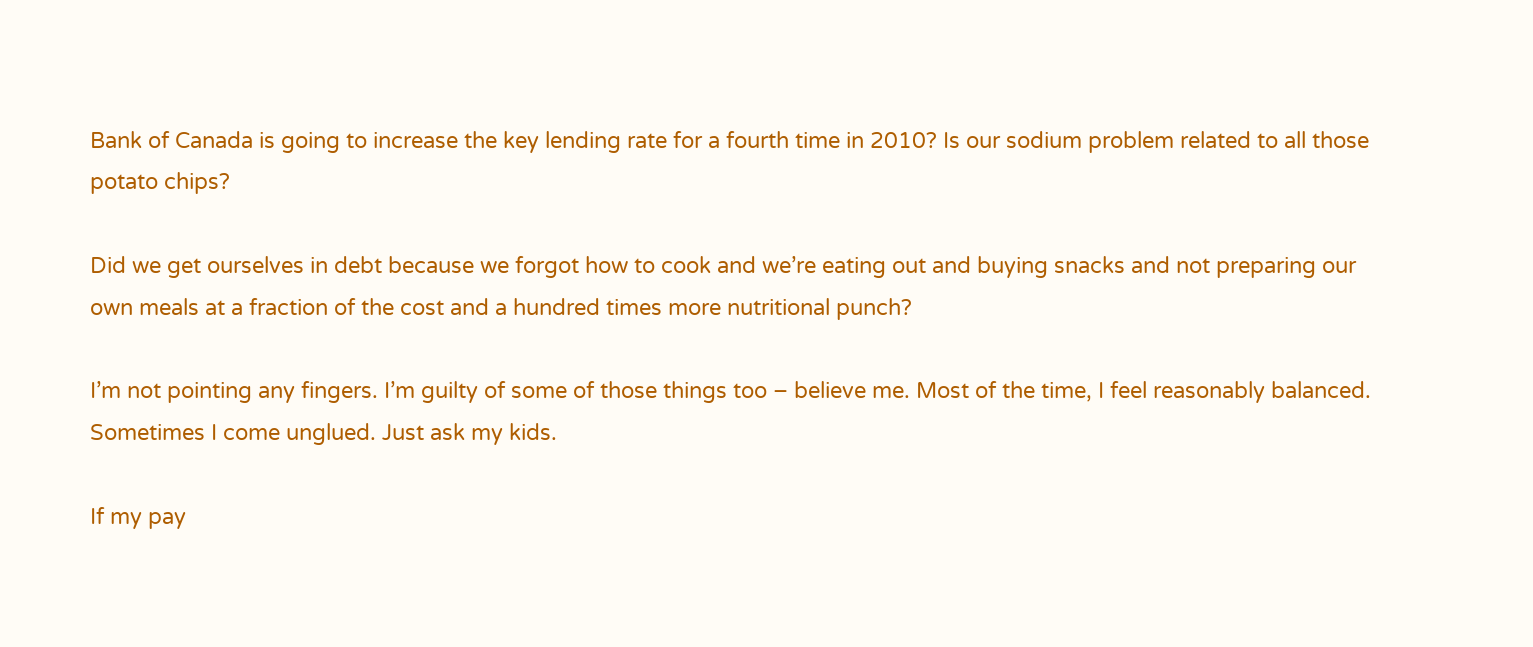Bank of Canada is going to increase the key lending rate for a fourth time in 2010? Is our sodium problem related to all those potato chips?

Did we get ourselves in debt because we forgot how to cook and we’re eating out and buying snacks and not preparing our own meals at a fraction of the cost and a hundred times more nutritional punch?

I’m not pointing any fingers. I’m guilty of some of those things too – believe me. Most of the time, I feel reasonably balanced. Sometimes I come unglued. Just ask my kids.

If my pay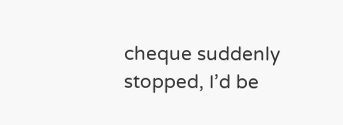cheque suddenly stopped, I’d be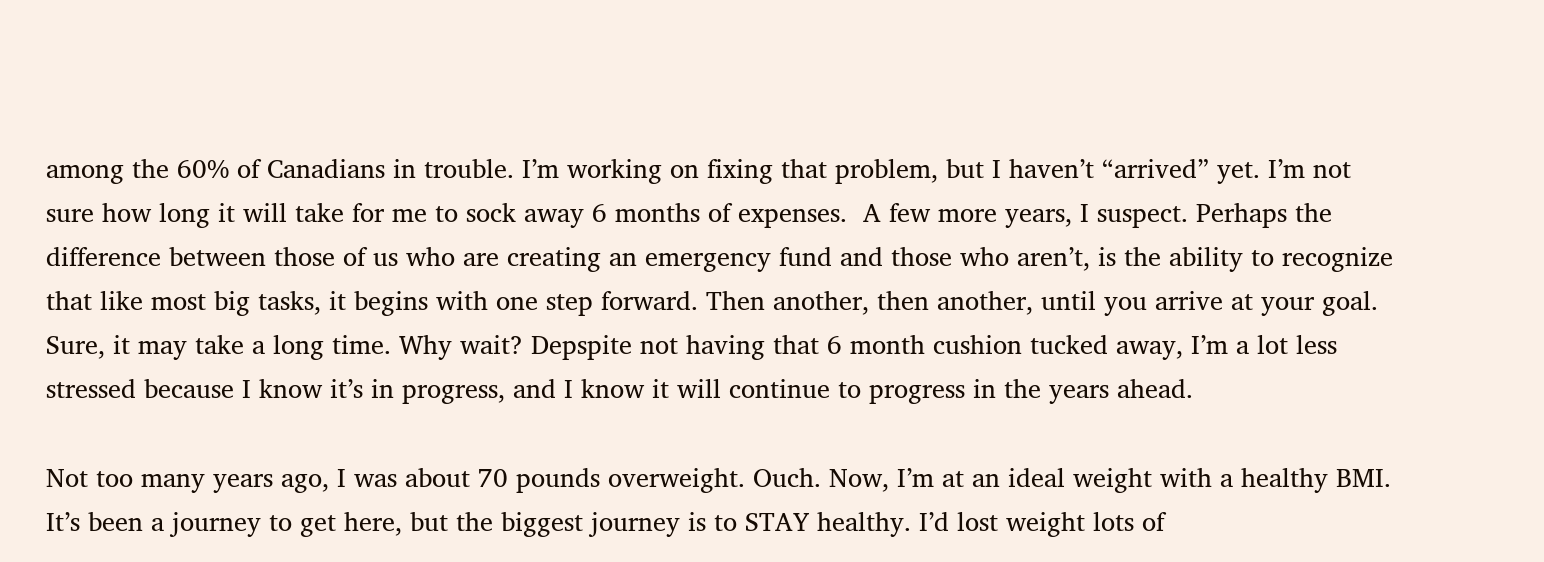among the 60% of Canadians in trouble. I’m working on fixing that problem, but I haven’t “arrived” yet. I’m not sure how long it will take for me to sock away 6 months of expenses.  A few more years, I suspect. Perhaps the difference between those of us who are creating an emergency fund and those who aren’t, is the ability to recognize that like most big tasks, it begins with one step forward. Then another, then another, until you arrive at your goal. Sure, it may take a long time. Why wait? Depspite not having that 6 month cushion tucked away, I’m a lot less stressed because I know it’s in progress, and I know it will continue to progress in the years ahead.

Not too many years ago, I was about 70 pounds overweight. Ouch. Now, I’m at an ideal weight with a healthy BMI. It’s been a journey to get here, but the biggest journey is to STAY healthy. I’d lost weight lots of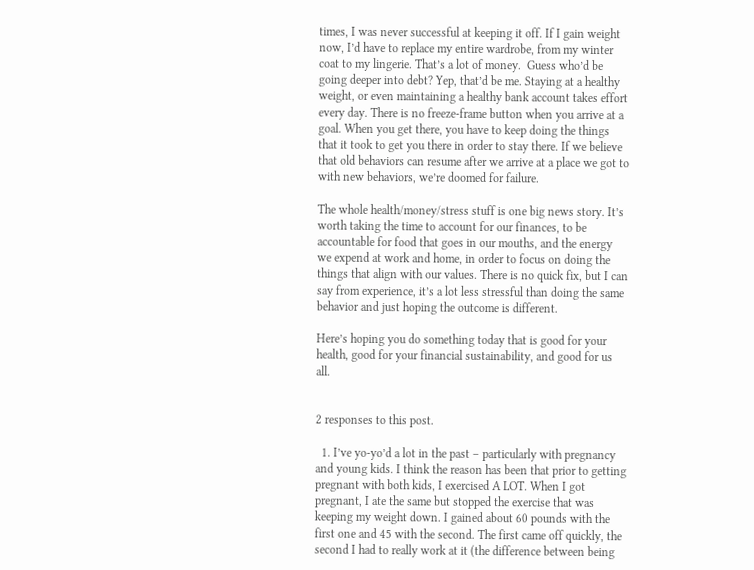times, I was never successful at keeping it off. If I gain weight now, I’d have to replace my entire wardrobe, from my winter coat to my lingerie. That’s a lot of money.  Guess who’d be going deeper into debt? Yep, that’d be me. Staying at a healthy weight, or even maintaining a healthy bank account takes effort every day. There is no freeze-frame button when you arrive at a goal. When you get there, you have to keep doing the things that it took to get you there in order to stay there. If we believe that old behaviors can resume after we arrive at a place we got to with new behaviors, we’re doomed for failure.

The whole health/money/stress stuff is one big news story. It’s worth taking the time to account for our finances, to be accountable for food that goes in our mouths, and the energy we expend at work and home, in order to focus on doing the things that align with our values. There is no quick fix, but I can say from experience, it’s a lot less stressful than doing the same behavior and just hoping the outcome is different.

Here’s hoping you do something today that is good for your health, good for your financial sustainability, and good for us all.


2 responses to this post.

  1. I’ve yo-yo’d a lot in the past – particularly with pregnancy and young kids. I think the reason has been that prior to getting pregnant with both kids, I exercised A LOT. When I got pregnant, I ate the same but stopped the exercise that was keeping my weight down. I gained about 60 pounds with the first one and 45 with the second. The first came off quickly, the second I had to really work at it (the difference between being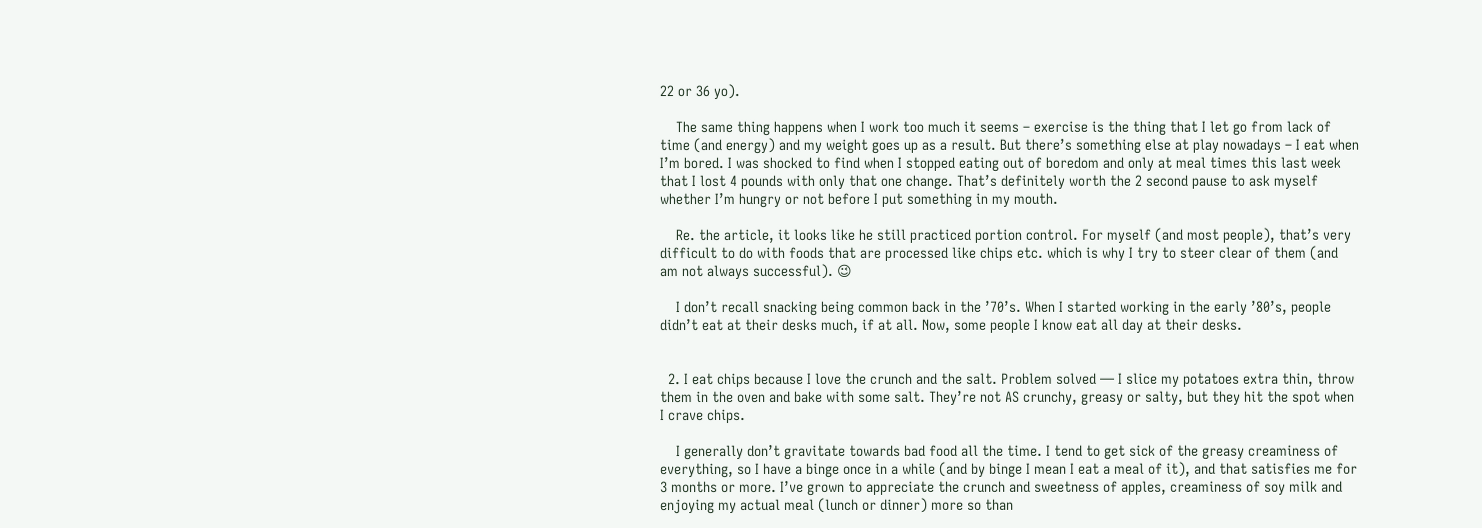22 or 36 yo).

    The same thing happens when I work too much it seems – exercise is the thing that I let go from lack of time (and energy) and my weight goes up as a result. But there’s something else at play nowadays – I eat when I’m bored. I was shocked to find when I stopped eating out of boredom and only at meal times this last week that I lost 4 pounds with only that one change. That’s definitely worth the 2 second pause to ask myself whether I’m hungry or not before I put something in my mouth.

    Re. the article, it looks like he still practiced portion control. For myself (and most people), that’s very difficult to do with foods that are processed like chips etc. which is why I try to steer clear of them (and am not always successful). 😉

    I don’t recall snacking being common back in the ’70’s. When I started working in the early ’80’s, people didn’t eat at their desks much, if at all. Now, some people I know eat all day at their desks.


  2. I eat chips because I love the crunch and the salt. Problem solved — I slice my potatoes extra thin, throw them in the oven and bake with some salt. They’re not AS crunchy, greasy or salty, but they hit the spot when I crave chips.

    I generally don’t gravitate towards bad food all the time. I tend to get sick of the greasy creaminess of everything, so I have a binge once in a while (and by binge I mean I eat a meal of it), and that satisfies me for 3 months or more. I’ve grown to appreciate the crunch and sweetness of apples, creaminess of soy milk and enjoying my actual meal (lunch or dinner) more so than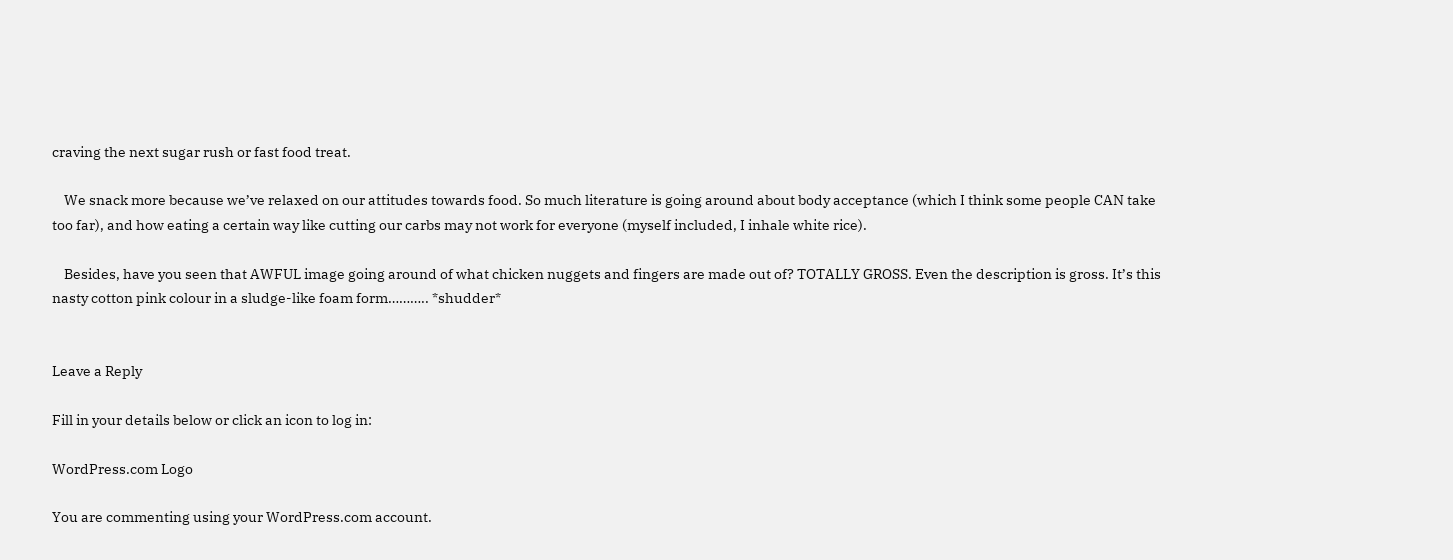craving the next sugar rush or fast food treat.

    We snack more because we’ve relaxed on our attitudes towards food. So much literature is going around about body acceptance (which I think some people CAN take too far), and how eating a certain way like cutting our carbs may not work for everyone (myself included, I inhale white rice).

    Besides, have you seen that AWFUL image going around of what chicken nuggets and fingers are made out of? TOTALLY GROSS. Even the description is gross. It’s this nasty cotton pink colour in a sludge-like foam form……….. *shudder*


Leave a Reply

Fill in your details below or click an icon to log in:

WordPress.com Logo

You are commenting using your WordPress.com account.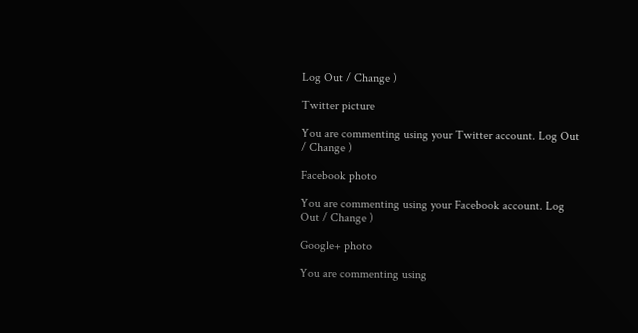Log Out / Change )

Twitter picture

You are commenting using your Twitter account. Log Out / Change )

Facebook photo

You are commenting using your Facebook account. Log Out / Change )

Google+ photo

You are commenting using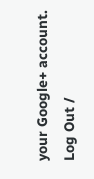your Google+ account. Log Out /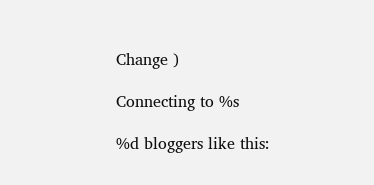Change )

Connecting to %s

%d bloggers like this: